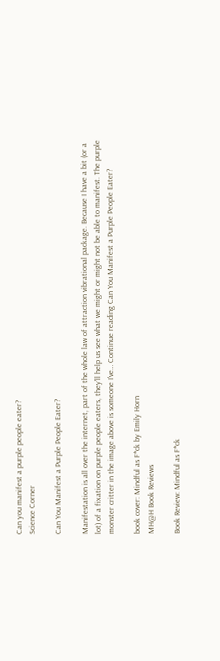Can you manifest a purple people eater?
Science Corner

Can You Manifest a Purple People Eater?

Manifestation is all over the internet, part of the whole law of attraction vibrational package. Because I have a bit (or a lot) of a fixation on purple people eaters, they'll help us see what we might or might not be able to manifest. The purple monster critter in the image above is someone I've… Continue reading Can You Manifest a Purple People Eater?

book cover: Mindful as F*ck by Emily Horn
MH@H Book Reviews

Book Review: Mindful as F*ck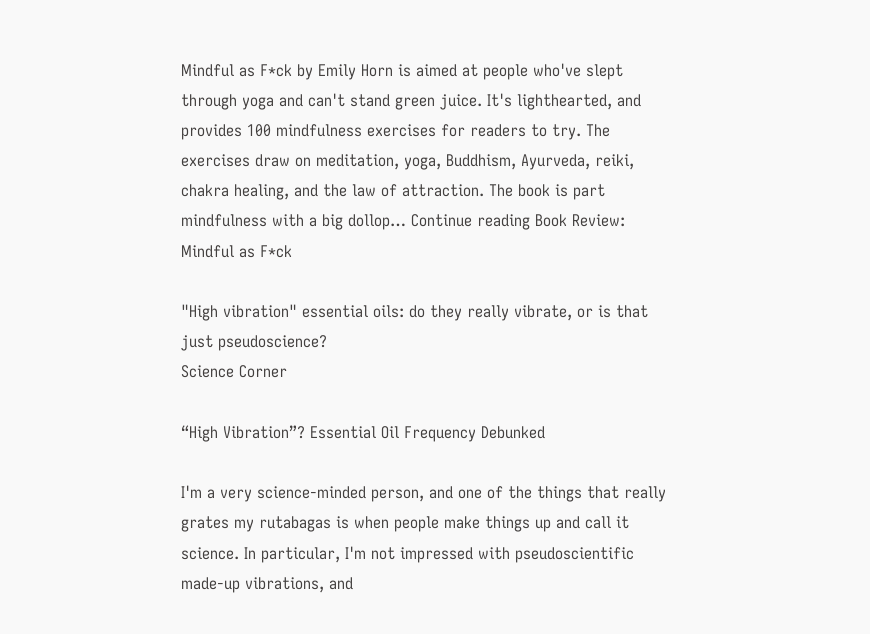Mindful as F*ck by Emily Horn is aimed at people who've slept through yoga and can't stand green juice. It's lighthearted, and provides 100 mindfulness exercises for readers to try. The exercises draw on meditation, yoga, Buddhism, Ayurveda, reiki, chakra healing, and the law of attraction. The book is part mindfulness with a big dollop… Continue reading Book Review: Mindful as F*ck

"High vibration" essential oils: do they really vibrate, or is that just pseudoscience?
Science Corner

“High Vibration”? Essential Oil Frequency Debunked

I'm a very science-minded person, and one of the things that really grates my rutabagas is when people make things up and call it science. In particular, I'm not impressed with pseudoscientific made-up vibrations, and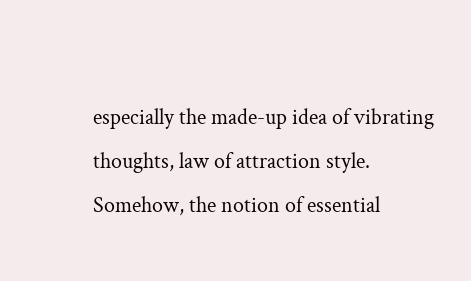especially the made-up idea of vibrating thoughts, law of attraction style. Somehow, the notion of essential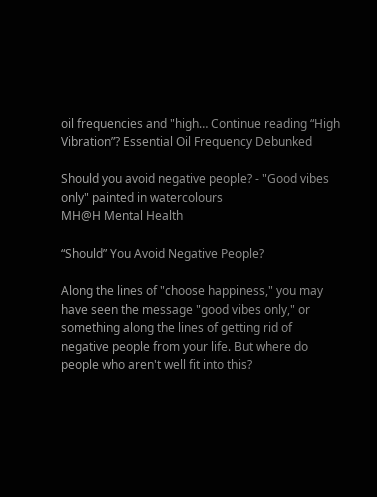oil frequencies and "high… Continue reading “High Vibration”? Essential Oil Frequency Debunked

Should you avoid negative people? - "Good vibes only" painted in watercolours
MH@H Mental Health

“Should” You Avoid Negative People?

Along the lines of "choose happiness," you may have seen the message "good vibes only," or something along the lines of getting rid of negative people from your life. But where do people who aren't well fit into this?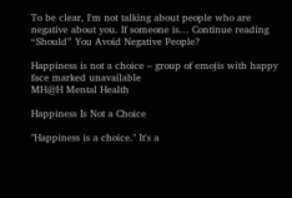To be clear, I'm not talking about people who are negative about you. If someone is… Continue reading “Should” You Avoid Negative People?

Happiness is not a choice – group of emojis with happy face marked unavailable
MH@H Mental Health

Happiness Is Not a Choice

"Happiness is a choice." It's a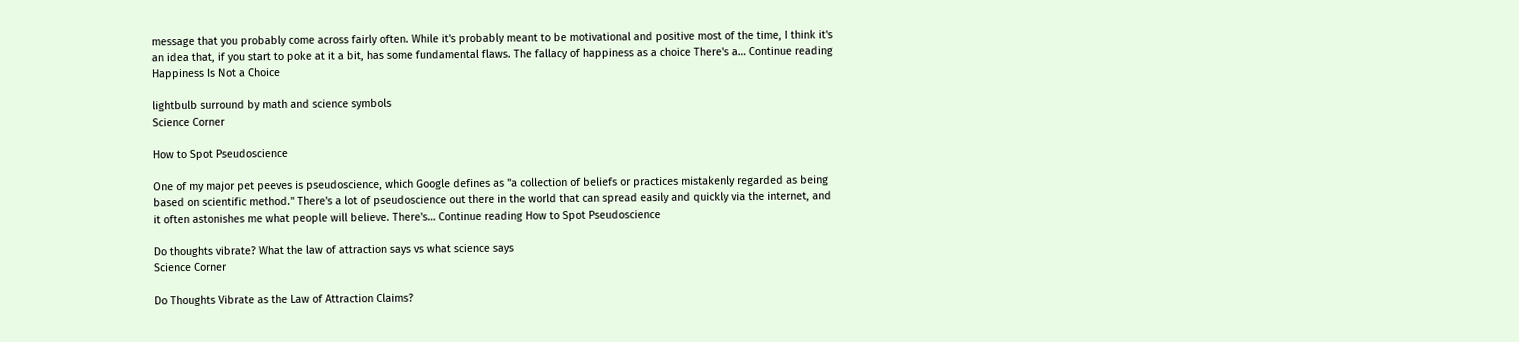message that you probably come across fairly often. While it's probably meant to be motivational and positive most of the time, I think it's an idea that, if you start to poke at it a bit, has some fundamental flaws. The fallacy of happiness as a choice There's a… Continue reading Happiness Is Not a Choice

lightbulb surround by math and science symbols
Science Corner

How to Spot Pseudoscience

One of my major pet peeves is pseudoscience, which Google defines as "a collection of beliefs or practices mistakenly regarded as being based on scientific method." There's a lot of pseudoscience out there in the world that can spread easily and quickly via the internet, and it often astonishes me what people will believe. There's… Continue reading How to Spot Pseudoscience

Do thoughts vibrate? What the law of attraction says vs what science says
Science Corner

Do Thoughts Vibrate as the Law of Attraction Claims?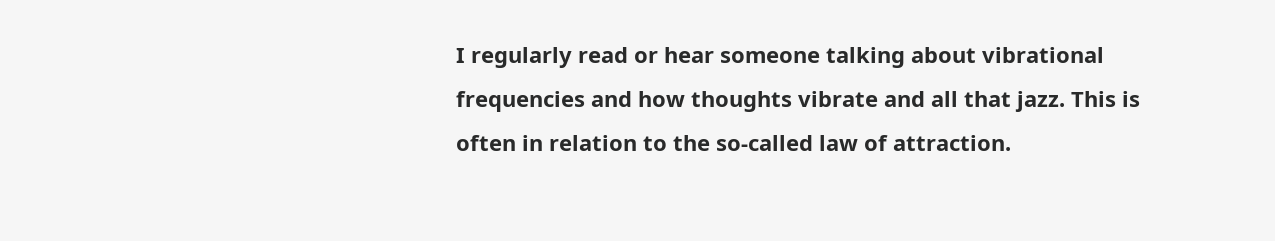I regularly read or hear someone talking about vibrational frequencies and how thoughts vibrate and all that jazz. This is often in relation to the so-called law of attraction.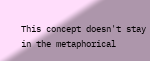This concept doesn't stay in the metaphorical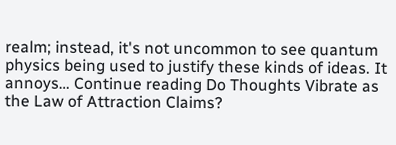realm; instead, it's not uncommon to see quantum physics being used to justify these kinds of ideas. It annoys… Continue reading Do Thoughts Vibrate as the Law of Attraction Claims?